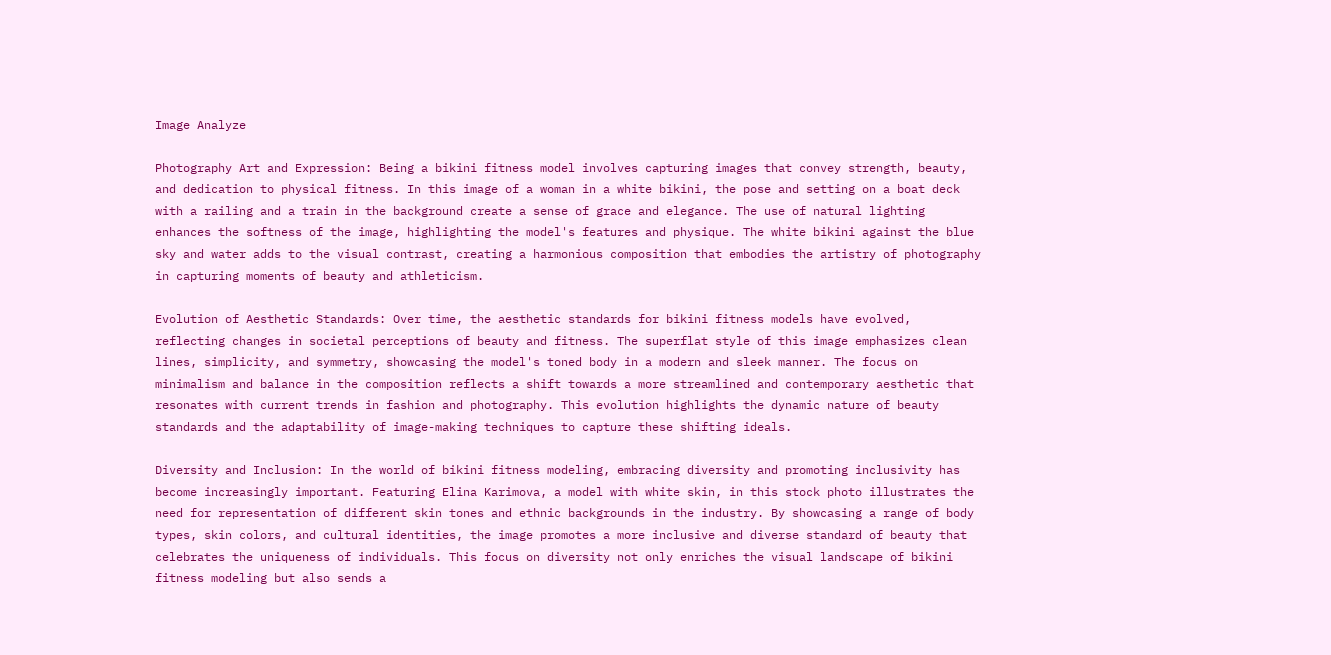Image Analyze

Photography Art and Expression: Being a bikini fitness model involves capturing images that convey strength, beauty, and dedication to physical fitness. In this image of a woman in a white bikini, the pose and setting on a boat deck with a railing and a train in the background create a sense of grace and elegance. The use of natural lighting enhances the softness of the image, highlighting the model's features and physique. The white bikini against the blue sky and water adds to the visual contrast, creating a harmonious composition that embodies the artistry of photography in capturing moments of beauty and athleticism.

Evolution of Aesthetic Standards: Over time, the aesthetic standards for bikini fitness models have evolved, reflecting changes in societal perceptions of beauty and fitness. The superflat style of this image emphasizes clean lines, simplicity, and symmetry, showcasing the model's toned body in a modern and sleek manner. The focus on minimalism and balance in the composition reflects a shift towards a more streamlined and contemporary aesthetic that resonates with current trends in fashion and photography. This evolution highlights the dynamic nature of beauty standards and the adaptability of image-making techniques to capture these shifting ideals.

Diversity and Inclusion: In the world of bikini fitness modeling, embracing diversity and promoting inclusivity has become increasingly important. Featuring Elina Karimova, a model with white skin, in this stock photo illustrates the need for representation of different skin tones and ethnic backgrounds in the industry. By showcasing a range of body types, skin colors, and cultural identities, the image promotes a more inclusive and diverse standard of beauty that celebrates the uniqueness of individuals. This focus on diversity not only enriches the visual landscape of bikini fitness modeling but also sends a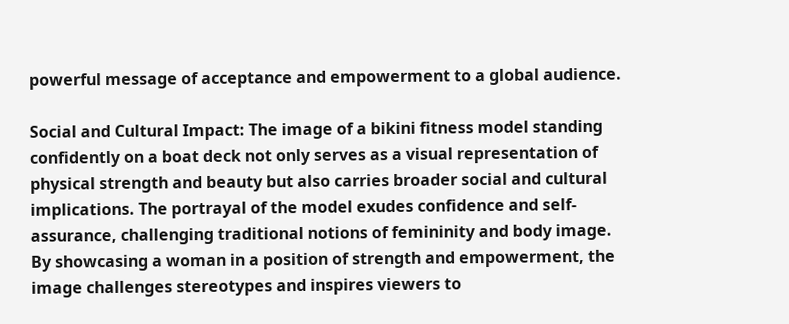powerful message of acceptance and empowerment to a global audience.

Social and Cultural Impact: The image of a bikini fitness model standing confidently on a boat deck not only serves as a visual representation of physical strength and beauty but also carries broader social and cultural implications. The portrayal of the model exudes confidence and self-assurance, challenging traditional notions of femininity and body image. By showcasing a woman in a position of strength and empowerment, the image challenges stereotypes and inspires viewers to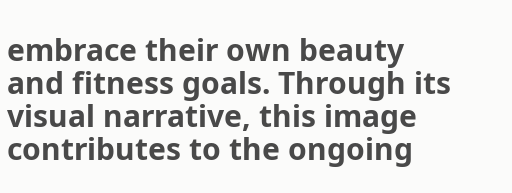embrace their own beauty and fitness goals. Through its visual narrative, this image contributes to the ongoing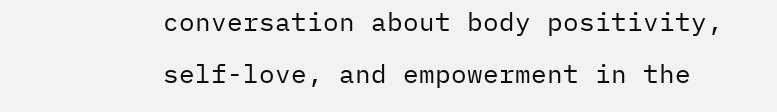conversation about body positivity, self-love, and empowerment in the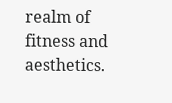realm of fitness and aesthetics.